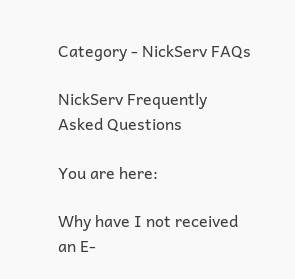Category - NickServ FAQs

NickServ Frequently Asked Questions

You are here:

Why have I not received an E-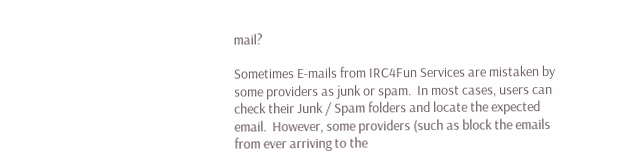mail?

Sometimes E-mails from IRC4Fun Services are mistaken by some providers as junk or spam.  In most cases, users can check their Junk / Spam folders and locate the expected email.  However, some providers (such as block the emails from ever arriving to the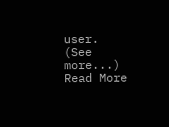user. (See more...)
Read More